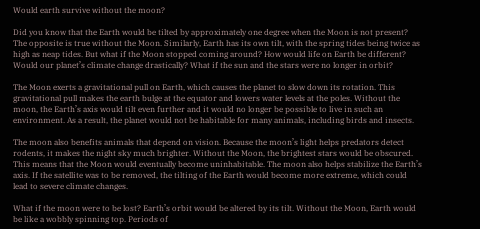Would earth survive without the moon?

Did you know that the Earth would be tilted by approximately one degree when the Moon is not present? The opposite is true without the Moon. Similarly, Earth has its own tilt, with the spring tides being twice as high as neap tides. But what if the Moon stopped coming around? How would life on Earth be different? Would our planet’s climate change drastically? What if the sun and the stars were no longer in orbit?

The Moon exerts a gravitational pull on Earth, which causes the planet to slow down its rotation. This gravitational pull makes the earth bulge at the equator and lowers water levels at the poles. Without the moon, the Earth’s axis would tilt even further and it would no longer be possible to live in such an environment. As a result, the planet would not be habitable for many animals, including birds and insects.

The moon also benefits animals that depend on vision. Because the moon’s light helps predators detect rodents, it makes the night sky much brighter. Without the Moon, the brightest stars would be obscured. This means that the Moon would eventually become uninhabitable. The moon also helps stabilize the Earth’s axis. If the satellite was to be removed, the tilting of the Earth would become more extreme, which could lead to severe climate changes.

What if the moon were to be lost? Earth’s orbit would be altered by its tilt. Without the Moon, Earth would be like a wobbly spinning top. Periods of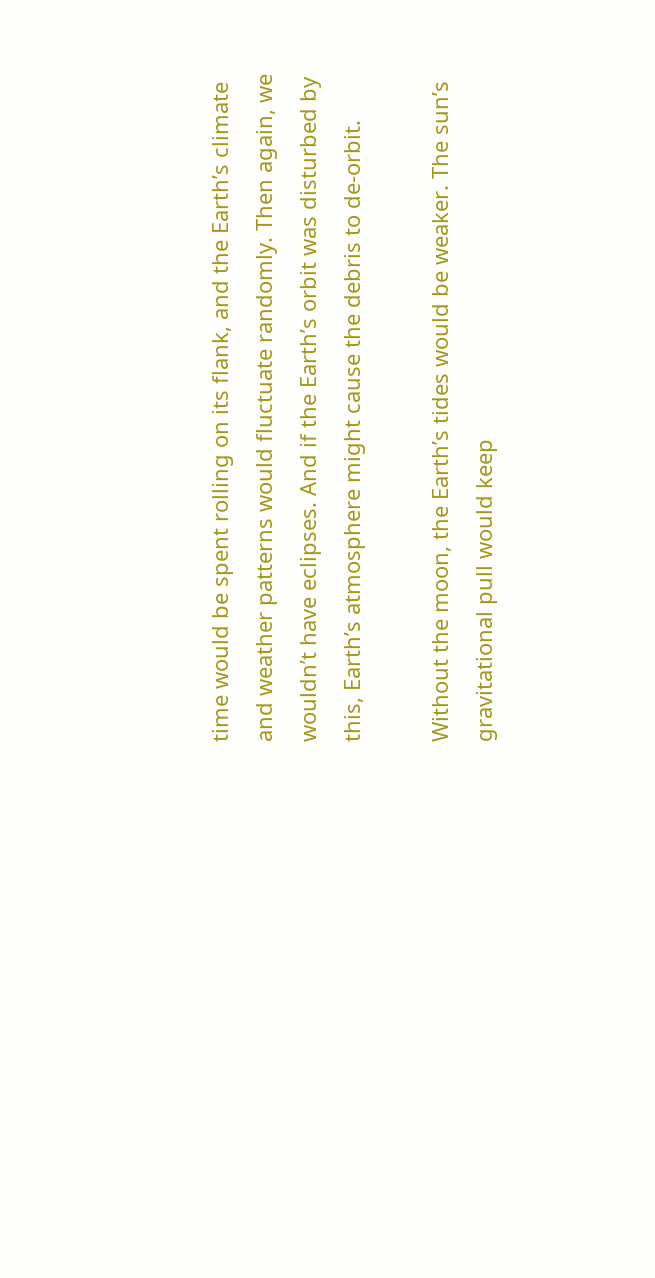time would be spent rolling on its flank, and the Earth’s climate and weather patterns would fluctuate randomly. Then again, we wouldn’t have eclipses. And if the Earth’s orbit was disturbed by this, Earth’s atmosphere might cause the debris to de-orbit.

Without the moon, the Earth’s tides would be weaker. The sun’s gravitational pull would keep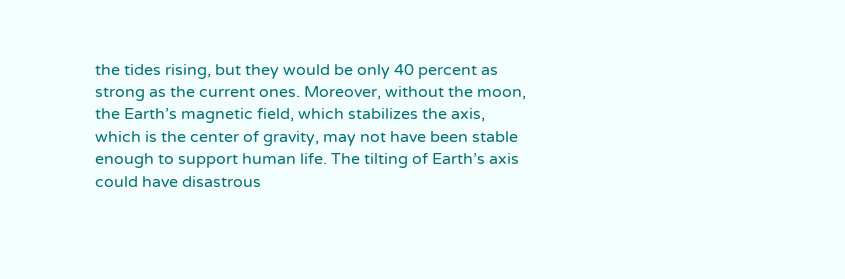the tides rising, but they would be only 40 percent as strong as the current ones. Moreover, without the moon, the Earth’s magnetic field, which stabilizes the axis, which is the center of gravity, may not have been stable enough to support human life. The tilting of Earth’s axis could have disastrous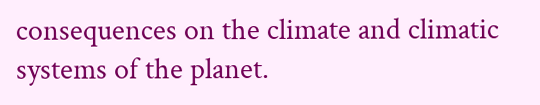consequences on the climate and climatic systems of the planet.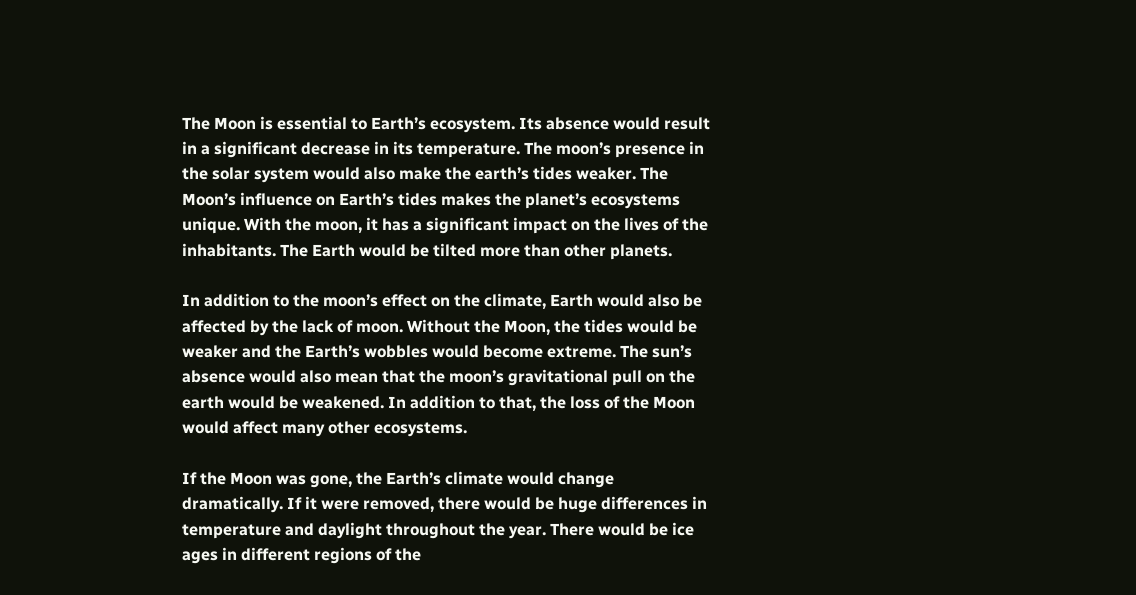The Moon is essential to Earth’s ecosystem. Its absence would result in a significant decrease in its temperature. The moon’s presence in the solar system would also make the earth’s tides weaker. The Moon’s influence on Earth’s tides makes the planet’s ecosystems unique. With the moon, it has a significant impact on the lives of the inhabitants. The Earth would be tilted more than other planets.

In addition to the moon’s effect on the climate, Earth would also be affected by the lack of moon. Without the Moon, the tides would be weaker and the Earth’s wobbles would become extreme. The sun’s absence would also mean that the moon’s gravitational pull on the earth would be weakened. In addition to that, the loss of the Moon would affect many other ecosystems.

If the Moon was gone, the Earth’s climate would change dramatically. If it were removed, there would be huge differences in temperature and daylight throughout the year. There would be ice ages in different regions of the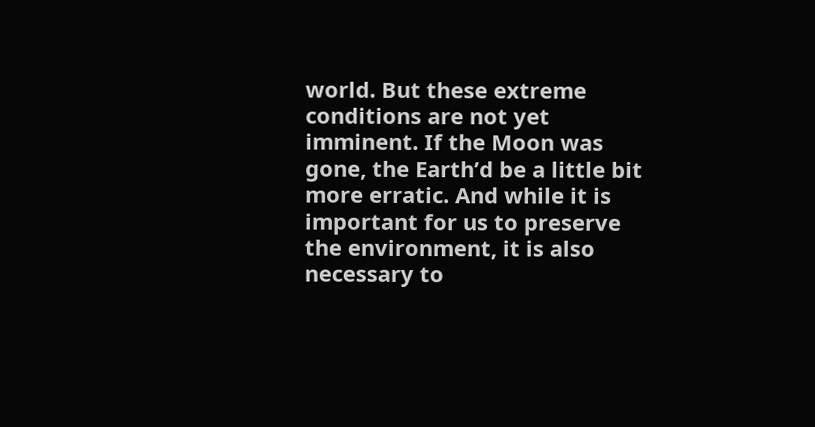world. But these extreme conditions are not yet imminent. If the Moon was gone, the Earth’d be a little bit more erratic. And while it is important for us to preserve the environment, it is also necessary to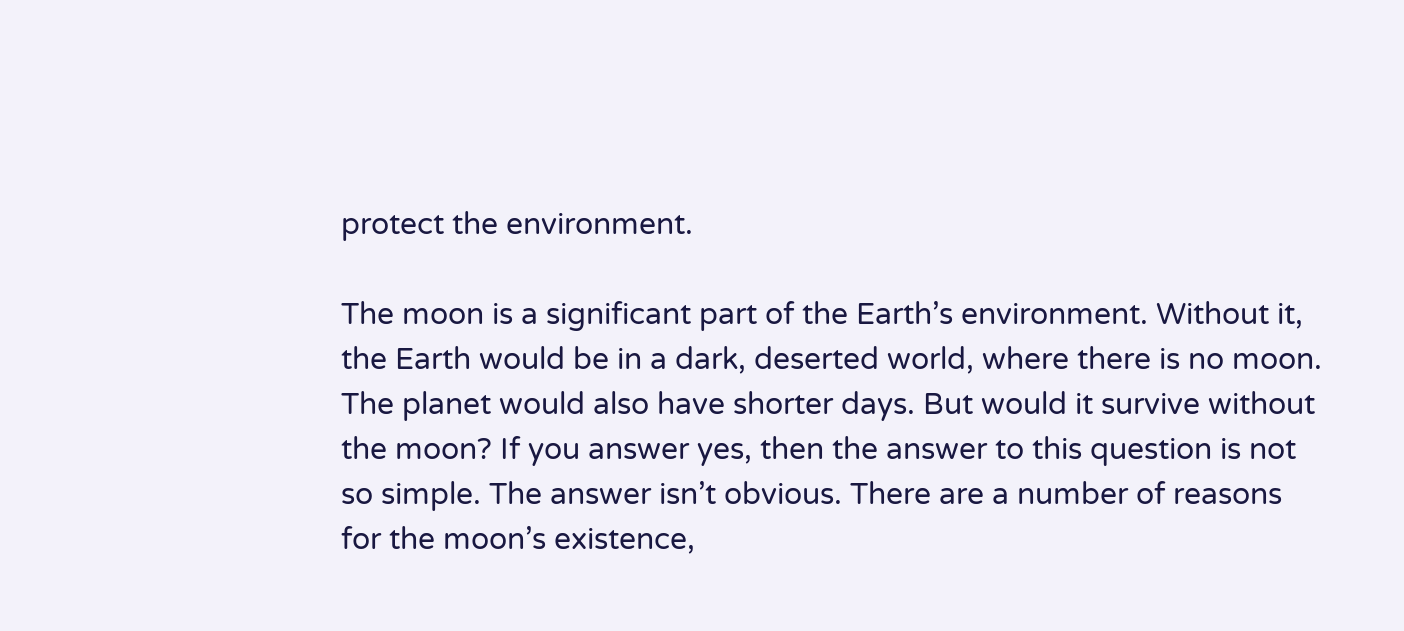protect the environment.

The moon is a significant part of the Earth’s environment. Without it, the Earth would be in a dark, deserted world, where there is no moon. The planet would also have shorter days. But would it survive without the moon? If you answer yes, then the answer to this question is not so simple. The answer isn’t obvious. There are a number of reasons for the moon’s existence,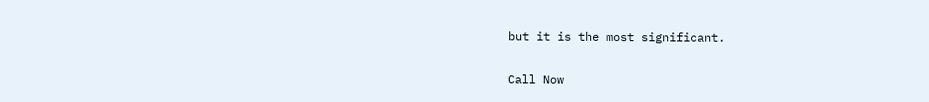but it is the most significant.

Call Now